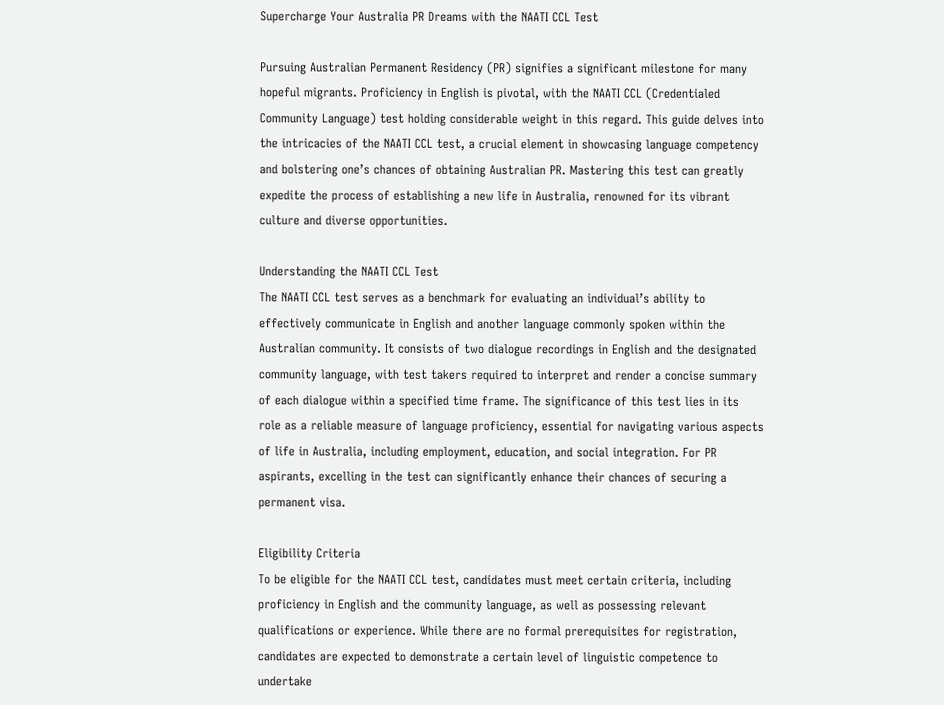Supercharge Your Australia PR Dreams with the NAATI CCL Test

Pursuing Australian Permanent Residency (PR) signifies a significant milestone for many hopeful migrants. Proficiency in English is pivotal, with the NAATI CCL (Credentialed Community Language) test holding considerable weight in this regard. This guide delves into the intricacies of the NAATI CCL test, a crucial element in showcasing language competency and bolstering one’s chances of obtaining Australian PR. Mastering this test can greatly expedite the process of establishing a new life in Australia, renowned for its vibrant culture and diverse opportunities.

Understanding the NAATI CCL Test
The NAATI CCL test serves as a benchmark for evaluating an individual’s ability to effectively communicate in English and another language commonly spoken within the Australian community. It consists of two dialogue recordings in English and the designated community language, with test takers required to interpret and render a concise summary of each dialogue within a specified time frame. The significance of this test lies in its role as a reliable measure of language proficiency, essential for navigating various aspects of life in Australia, including employment, education, and social integration. For PR aspirants, excelling in the test can significantly enhance their chances of securing a permanent visa.

Eligibility Criteria
To be eligible for the NAATI CCL test, candidates must meet certain criteria, including proficiency in English and the community language, as well as possessing relevant qualifications or experience. While there are no formal prerequisites for registration, candidates are expected to demonstrate a certain level of linguistic competence to undertake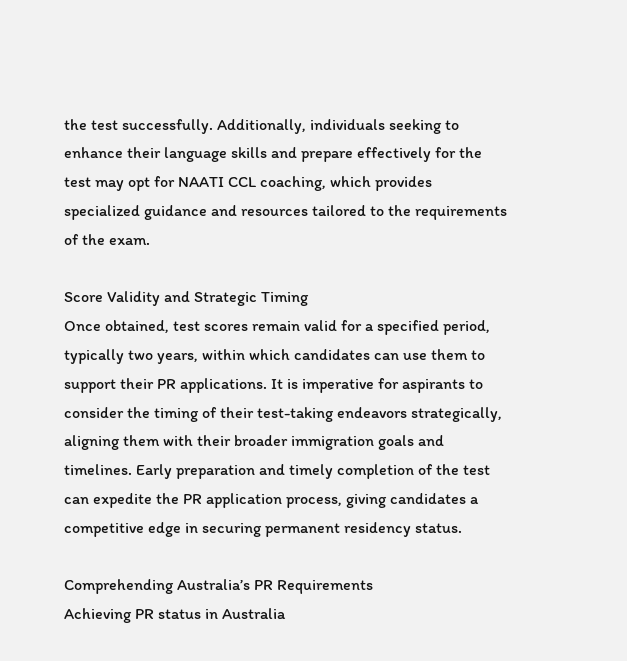the test successfully. Additionally, individuals seeking to enhance their language skills and prepare effectively for the test may opt for NAATI CCL coaching, which provides specialized guidance and resources tailored to the requirements of the exam.

Score Validity and Strategic Timing
Once obtained, test scores remain valid for a specified period, typically two years, within which candidates can use them to support their PR applications. It is imperative for aspirants to consider the timing of their test-taking endeavors strategically, aligning them with their broader immigration goals and timelines. Early preparation and timely completion of the test can expedite the PR application process, giving candidates a competitive edge in securing permanent residency status.

Comprehending Australia’s PR Requirements
Achieving PR status in Australia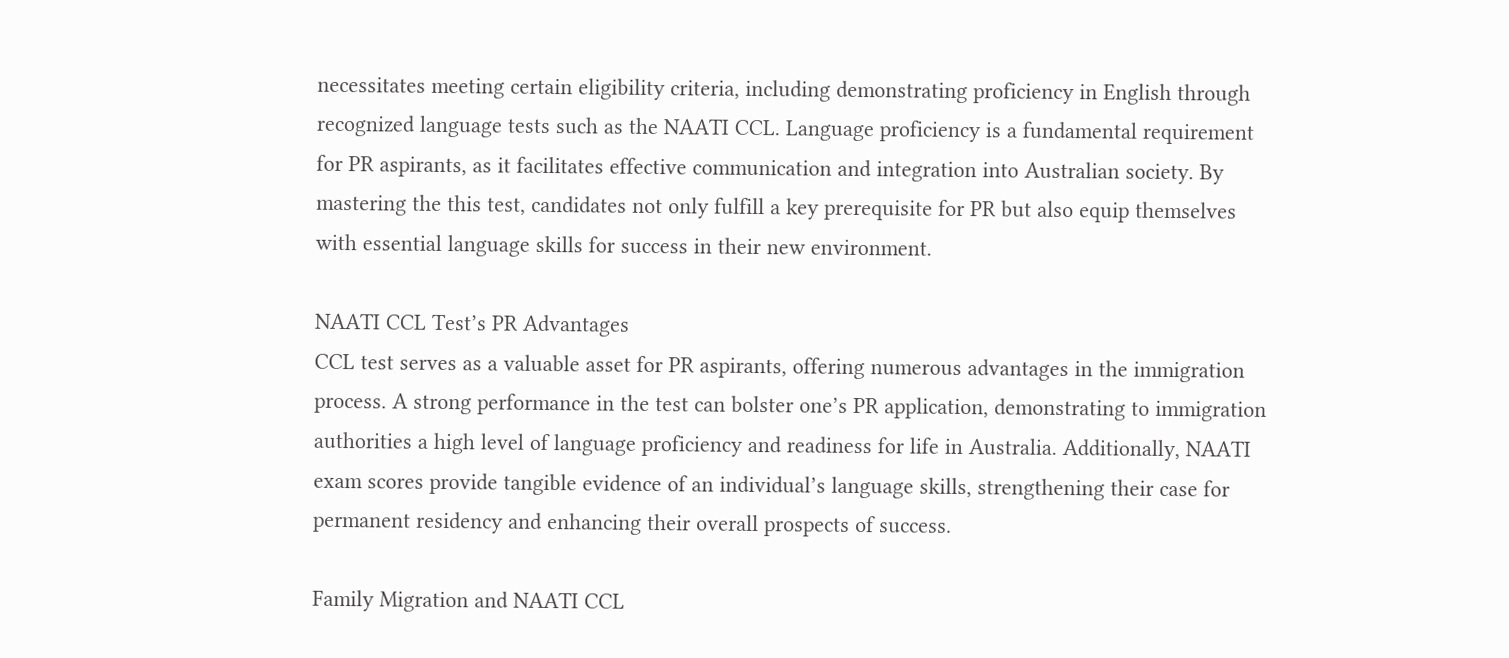necessitates meeting certain eligibility criteria, including demonstrating proficiency in English through recognized language tests such as the NAATI CCL. Language proficiency is a fundamental requirement for PR aspirants, as it facilitates effective communication and integration into Australian society. By mastering the this test, candidates not only fulfill a key prerequisite for PR but also equip themselves with essential language skills for success in their new environment.

NAATI CCL Test’s PR Advantages
CCL test serves as a valuable asset for PR aspirants, offering numerous advantages in the immigration process. A strong performance in the test can bolster one’s PR application, demonstrating to immigration authorities a high level of language proficiency and readiness for life in Australia. Additionally, NAATI exam scores provide tangible evidence of an individual’s language skills, strengthening their case for permanent residency and enhancing their overall prospects of success.

Family Migration and NAATI CCL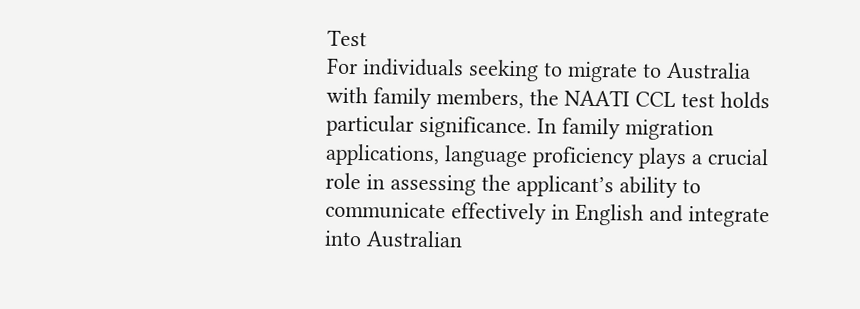Test
For individuals seeking to migrate to Australia with family members, the NAATI CCL test holds particular significance. In family migration applications, language proficiency plays a crucial role in assessing the applicant’s ability to communicate effectively in English and integrate into Australian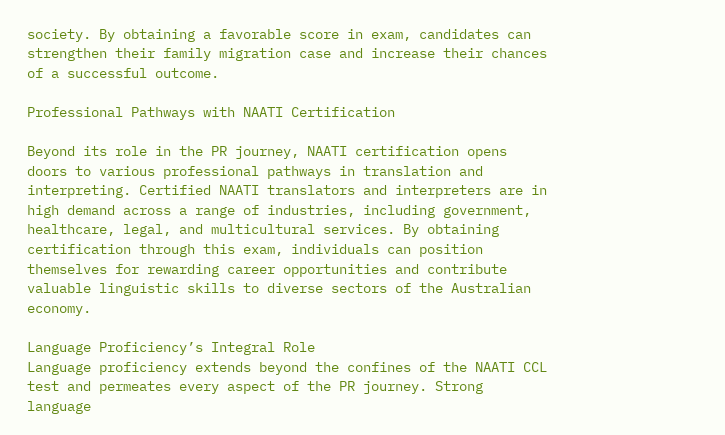society. By obtaining a favorable score in exam, candidates can strengthen their family migration case and increase their chances of a successful outcome.

Professional Pathways with NAATI Certification

Beyond its role in the PR journey, NAATI certification opens doors to various professional pathways in translation and interpreting. Certified NAATI translators and interpreters are in high demand across a range of industries, including government, healthcare, legal, and multicultural services. By obtaining certification through this exam, individuals can position themselves for rewarding career opportunities and contribute valuable linguistic skills to diverse sectors of the Australian economy.

Language Proficiency’s Integral Role
Language proficiency extends beyond the confines of the NAATI CCL test and permeates every aspect of the PR journey. Strong language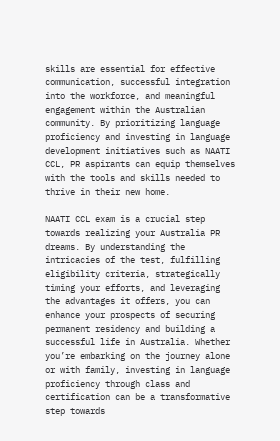skills are essential for effective communication, successful integration into the workforce, and meaningful engagement within the Australian community. By prioritizing language proficiency and investing in language development initiatives such as NAATI CCL, PR aspirants can equip themselves with the tools and skills needed to thrive in their new home.

NAATI CCL exam is a crucial step towards realizing your Australia PR dreams. By understanding the intricacies of the test, fulfilling eligibility criteria, strategically timing your efforts, and leveraging the advantages it offers, you can enhance your prospects of securing permanent residency and building a successful life in Australia. Whether you’re embarking on the journey alone or with family, investing in language proficiency through class and certification can be a transformative step towards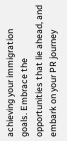achieving your immigration goals. Embrace the opportunities that lie ahead, and embark on your PR journey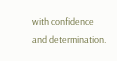with confidence and determination.